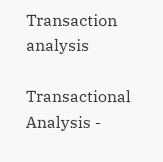Transaction analysis

Transactional Analysis -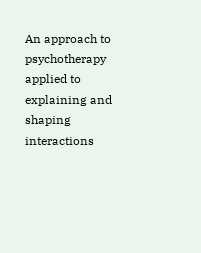An approach to psychotherapy applied to explaining and shaping interactions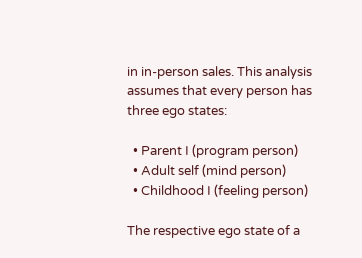in in-person sales. This analysis assumes that every person has three ego states:

  • Parent I (program person)
  • Adult self (mind person)
  • Childhood I (feeling person)

The respective ego state of a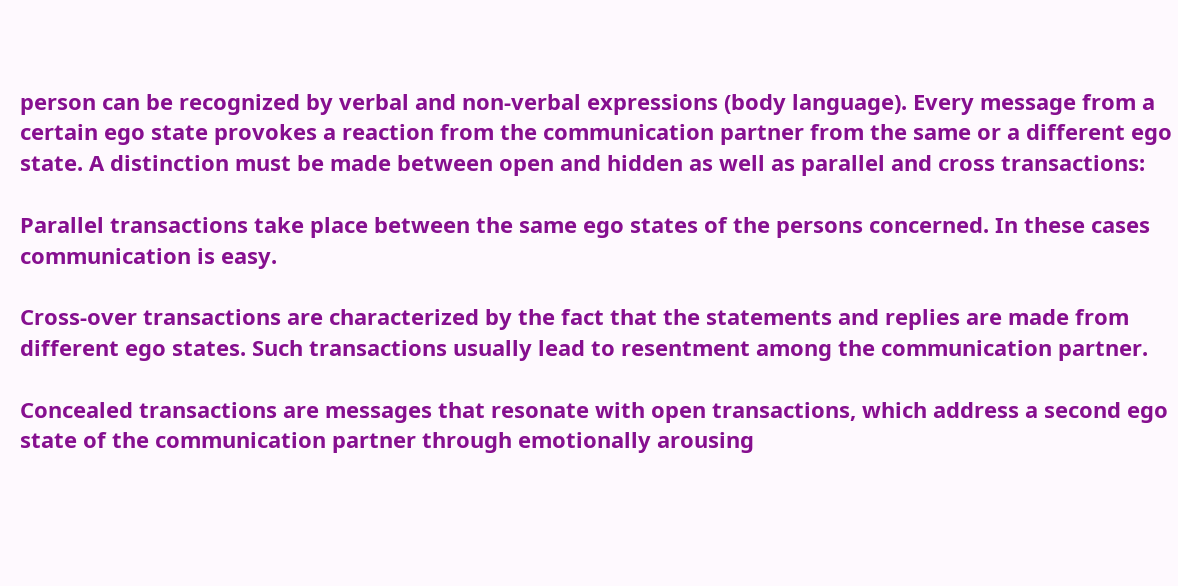person can be recognized by verbal and non-verbal expressions (body language). Every message from a certain ego state provokes a reaction from the communication partner from the same or a different ego state. A distinction must be made between open and hidden as well as parallel and cross transactions:

Parallel transactions take place between the same ego states of the persons concerned. In these cases communication is easy.

Cross-over transactions are characterized by the fact that the statements and replies are made from different ego states. Such transactions usually lead to resentment among the communication partner.

Concealed transactions are messages that resonate with open transactions, which address a second ego state of the communication partner through emotionally arousing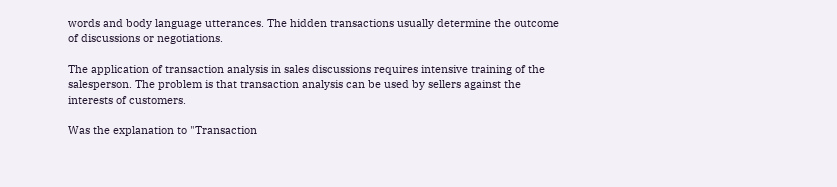words and body language utterances. The hidden transactions usually determine the outcome of discussions or negotiations.

The application of transaction analysis in sales discussions requires intensive training of the salesperson. The problem is that transaction analysis can be used by sellers against the interests of customers.

Was the explanation to "Transaction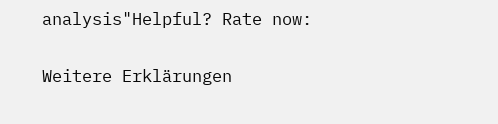analysis"Helpful? Rate now:

Weitere Erklärungen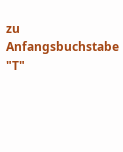zu Anfangsbuchstabe "T"